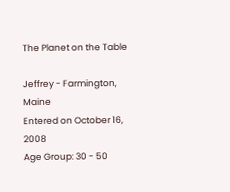The Planet on the Table

Jeffrey - Farmington, Maine
Entered on October 16, 2008
Age Group: 30 - 50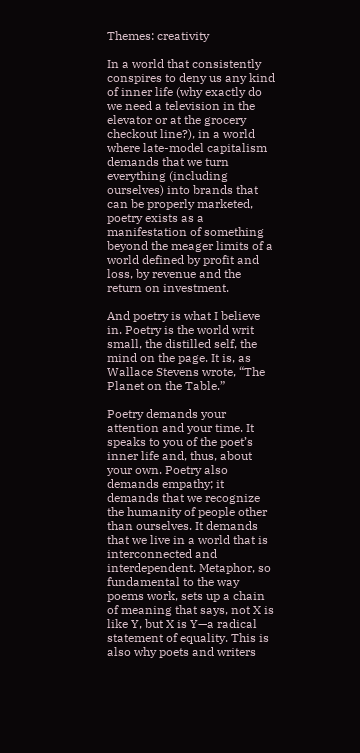Themes: creativity

In a world that consistently conspires to deny us any kind of inner life (why exactly do we need a television in the elevator or at the grocery checkout line?), in a world where late-model capitalism demands that we turn everything (including ourselves) into brands that can be properly marketed, poetry exists as a manifestation of something beyond the meager limits of a world defined by profit and loss, by revenue and the return on investment.

And poetry is what I believe in. Poetry is the world writ small, the distilled self, the mind on the page. It is, as Wallace Stevens wrote, “The Planet on the Table.”

Poetry demands your attention and your time. It speaks to you of the poet’s inner life and, thus, about your own. Poetry also demands empathy; it demands that we recognize the humanity of people other than ourselves. It demands that we live in a world that is interconnected and interdependent. Metaphor, so fundamental to the way poems work, sets up a chain of meaning that says, not X is like Y, but X is Y—a radical statement of equality. This is also why poets and writers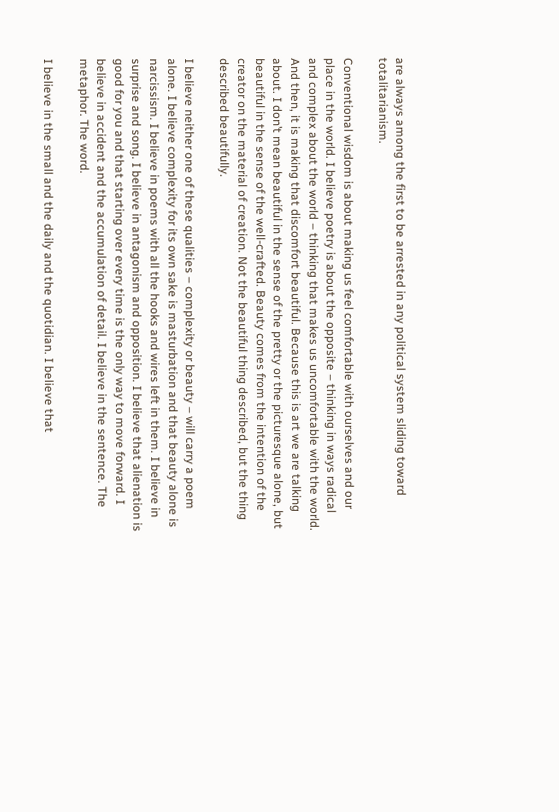are always among the first to be arrested in any political system sliding toward totalitarianism.

Conventional wisdom is about making us feel comfortable with ourselves and our place in the world. I believe poetry is about the opposite – thinking in ways radical and complex about the world – thinking that makes us uncomfortable with the world. And then, it is making that discomfort beautiful. Because this is art we are talking about. I don’t mean beautiful in the sense of the pretty or the picturesque alone, but beautiful in the sense of the well-crafted. Beauty comes from the intention of the creator on the material of creation. Not the beautiful thing described, but the thing described beautifully.

I believe neither one of these qualities – complexity or beauty – will carry a poem alone. I believe complexity for its own sake is masturbation and that beauty alone is narcissism. I believe in poems with all the hooks and wires left in them. I believe in surprise and song. I believe in antagonism and opposition. I believe that alienation is good for you and that starting over every time is the only way to move forward. I believe in accident and the accumulation of detail. I believe in the sentence. The metaphor. The word.

I believe in the small and the daily and the quotidian. I believe that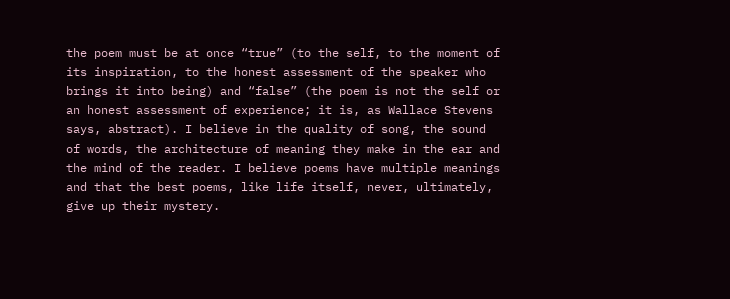the poem must be at once “true” (to the self, to the moment of its inspiration, to the honest assessment of the speaker who brings it into being) and “false” (the poem is not the self or an honest assessment of experience; it is, as Wallace Stevens says, abstract). I believe in the quality of song, the sound of words, the architecture of meaning they make in the ear and the mind of the reader. I believe poems have multiple meanings and that the best poems, like life itself, never, ultimately, give up their mystery.